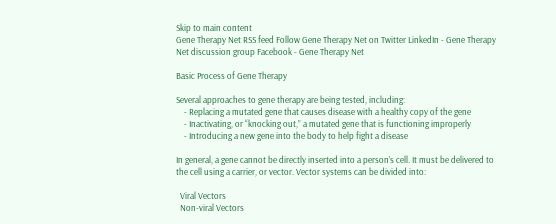Skip to main content
Gene Therapy Net RSS feed Follow Gene Therapy Net on Twitter LinkedIn - Gene Therapy Net discussion group Facebook - Gene Therapy Net

Basic Process of Gene Therapy

Several approaches to gene therapy are being tested, including:
    - Replacing a mutated gene that causes disease with a healthy copy of the gene
    - Inactivating, or “knocking out,” a mutated gene that is functioning improperly
    - Introducing a new gene into the body to help fight a disease

In general, a gene cannot be directly inserted into a person’s cell. It must be delivered to the cell using a carrier, or vector. Vector systems can be divided into:

  Viral Vectors
  Non-viral Vectors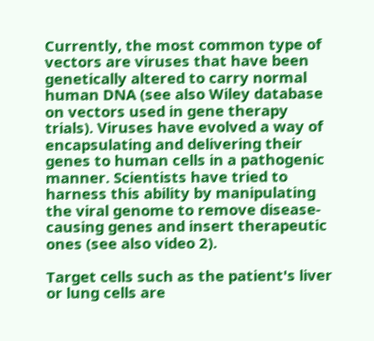Currently, the most common type of vectors are viruses that have been genetically altered to carry normal human DNA (see also Wiley database on vectors used in gene therapy trials). Viruses have evolved a way of encapsulating and delivering their genes to human cells in a pathogenic manner. Scientists have tried to harness this ability by manipulating the viral genome to remove disease-causing genes and insert therapeutic ones (see also video 2).

Target cells such as the patient's liver or lung cells are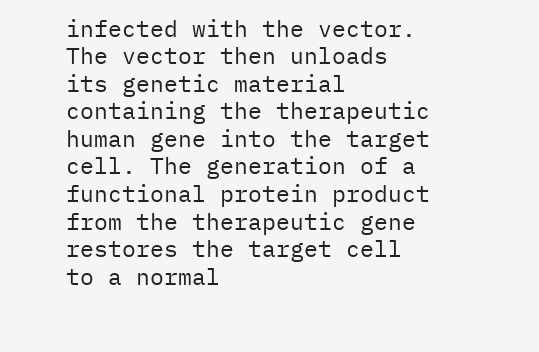infected with the vector. The vector then unloads its genetic material containing the therapeutic human gene into the target cell. The generation of a functional protein product from the therapeutic gene restores the target cell to a normal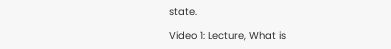state.

Video 1: Lecture, What is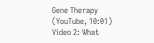Gene Therapy
(YouTube, 10:01)
Video 2: What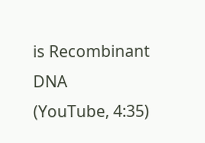is Recombinant DNA
(YouTube, 4:35)